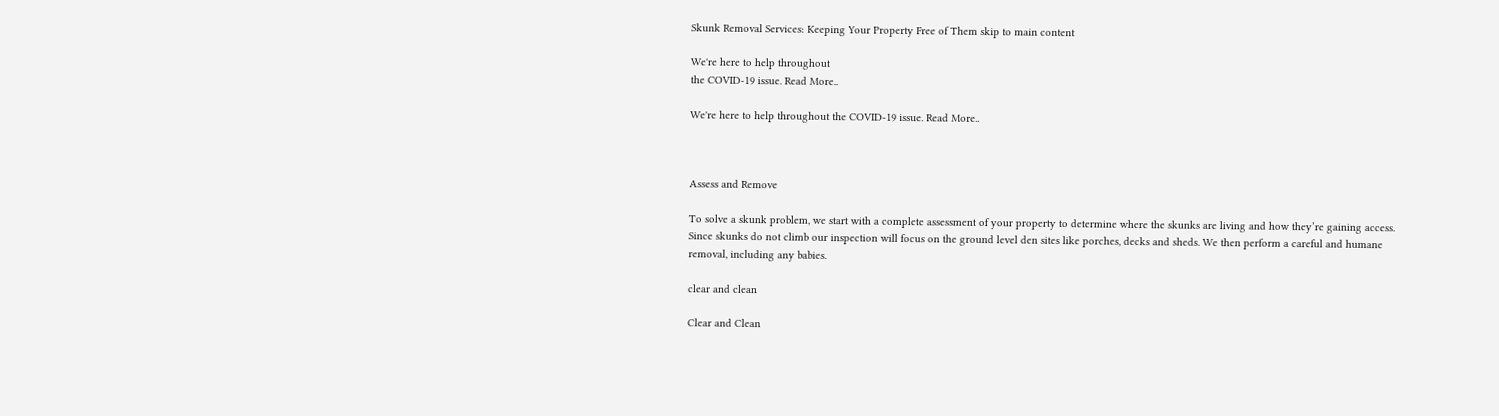Skunk Removal Services: Keeping Your Property Free of Them skip to main content

We're here to help throughout
the COVID-19 issue. Read More..

We're here to help throughout the COVID-19 issue. Read More..



Assess and Remove

To solve a skunk problem, we start with a complete assessment of your property to determine where the skunks are living and how they’re gaining access. Since skunks do not climb our inspection will focus on the ground level den sites like porches, decks and sheds. We then perform a careful and humane removal, including any babies.

clear and clean

Clear and Clean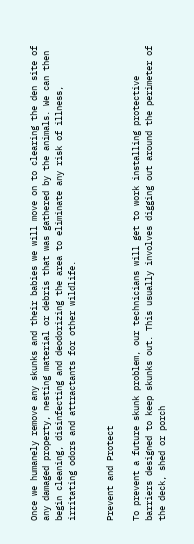Once we humanely remove any skunks and their babies we will move on to clearing the den site of any damaged property, nesting material or debris that was gathered by the animals. We can then begin cleaning, disinfecting and deodorizing the area to eliminate any risk of illness, irritating odors and attractants for other wildlife.


Prevent and Protect

To prevent a future skunk problem, our technicians will get to work installing protective barriers designed to keep skunks out. This usually involves digging out around the perimeter of the deck, shed or porch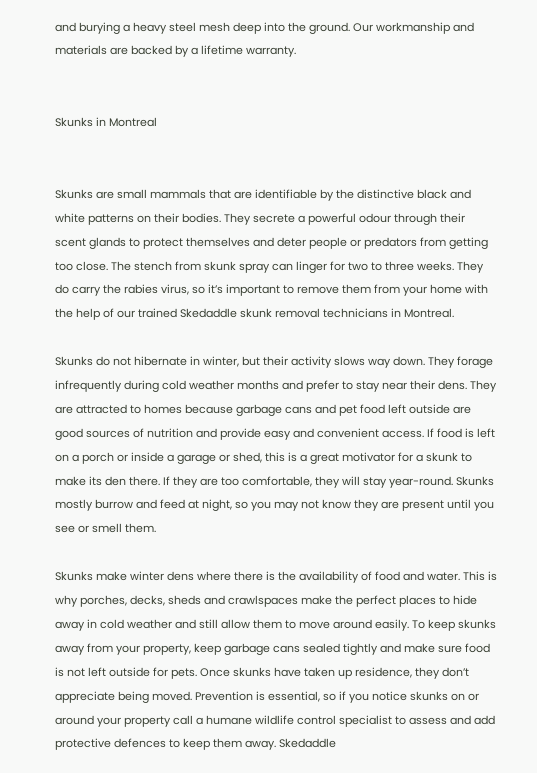and burying a heavy steel mesh deep into the ground. Our workmanship and materials are backed by a lifetime warranty.


Skunks in Montreal


Skunks are small mammals that are identifiable by the distinctive black and white patterns on their bodies. They secrete a powerful odour through their scent glands to protect themselves and deter people or predators from getting too close. The stench from skunk spray can linger for two to three weeks. They do carry the rabies virus, so it’s important to remove them from your home with the help of our trained Skedaddle skunk removal technicians in Montreal.

Skunks do not hibernate in winter, but their activity slows way down. They forage infrequently during cold weather months and prefer to stay near their dens. They are attracted to homes because garbage cans and pet food left outside are good sources of nutrition and provide easy and convenient access. If food is left on a porch or inside a garage or shed, this is a great motivator for a skunk to make its den there. If they are too comfortable, they will stay year-round. Skunks mostly burrow and feed at night, so you may not know they are present until you see or smell them.

Skunks make winter dens where there is the availability of food and water. This is why porches, decks, sheds and crawlspaces make the perfect places to hide away in cold weather and still allow them to move around easily. To keep skunks away from your property, keep garbage cans sealed tightly and make sure food is not left outside for pets. Once skunks have taken up residence, they don’t appreciate being moved. Prevention is essential, so if you notice skunks on or around your property call a humane wildlife control specialist to assess and add protective defences to keep them away. Skedaddle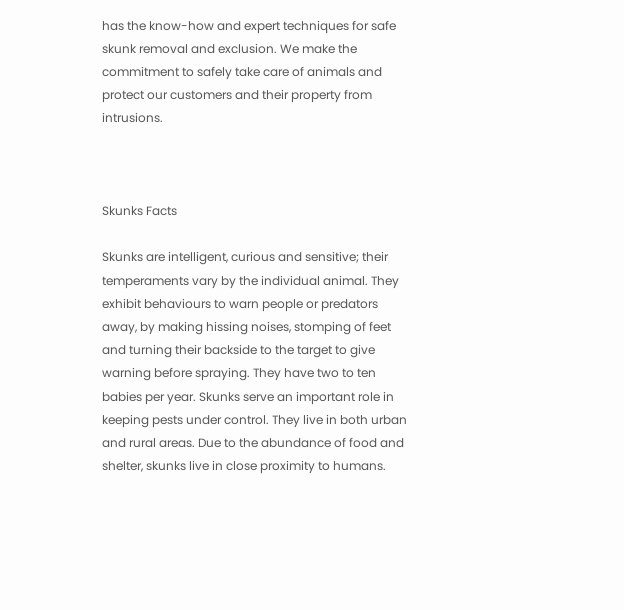has the know-how and expert techniques for safe skunk removal and exclusion. We make the commitment to safely take care of animals and protect our customers and their property from intrusions.



Skunks Facts

Skunks are intelligent, curious and sensitive; their temperaments vary by the individual animal. They exhibit behaviours to warn people or predators away, by making hissing noises, stomping of feet and turning their backside to the target to give warning before spraying. They have two to ten babies per year. Skunks serve an important role in keeping pests under control. They live in both urban and rural areas. Due to the abundance of food and shelter, skunks live in close proximity to humans.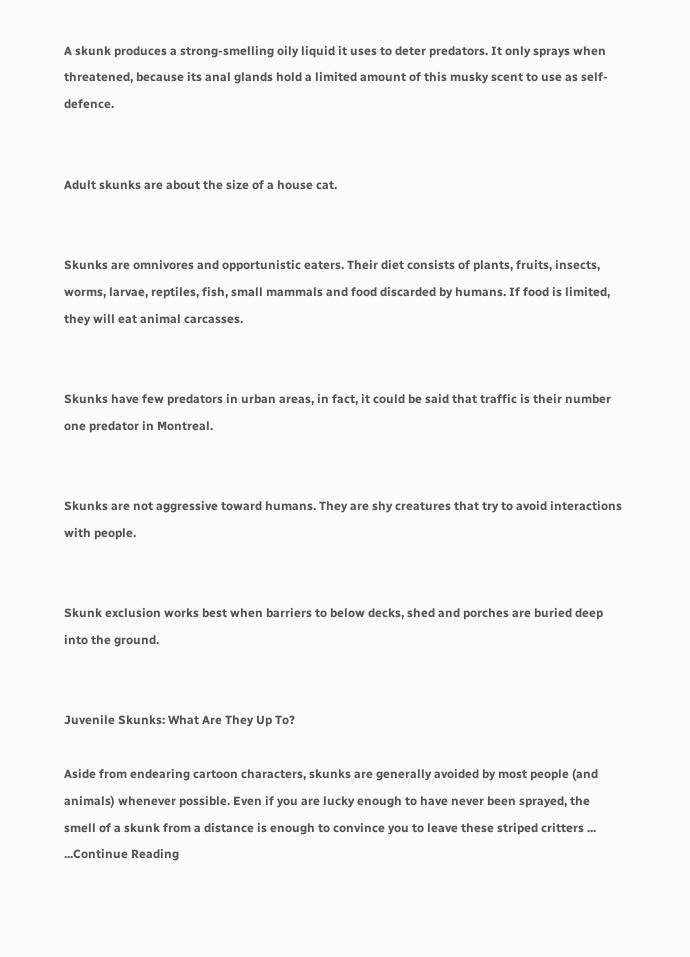A skunk produces a strong-smelling oily liquid it uses to deter predators. It only sprays when threatened, because its anal glands hold a limited amount of this musky scent to use as self-defence.


Adult skunks are about the size of a house cat.


Skunks are omnivores and opportunistic eaters. Their diet consists of plants, fruits, insects, worms, larvae, reptiles, fish, small mammals and food discarded by humans. If food is limited, they will eat animal carcasses.


Skunks have few predators in urban areas, in fact, it could be said that traffic is their number one predator in Montreal.


Skunks are not aggressive toward humans. They are shy creatures that try to avoid interactions with people.


Skunk exclusion works best when barriers to below decks, shed and porches are buried deep into the ground.


Juvenile Skunks: What Are They Up To?

Aside from endearing cartoon characters, skunks are generally avoided by most people (and animals) whenever possible. Even if you are lucky enough to have never been sprayed, the smell of a skunk from a distance is enough to convince you to leave these striped critters ...
...Continue Reading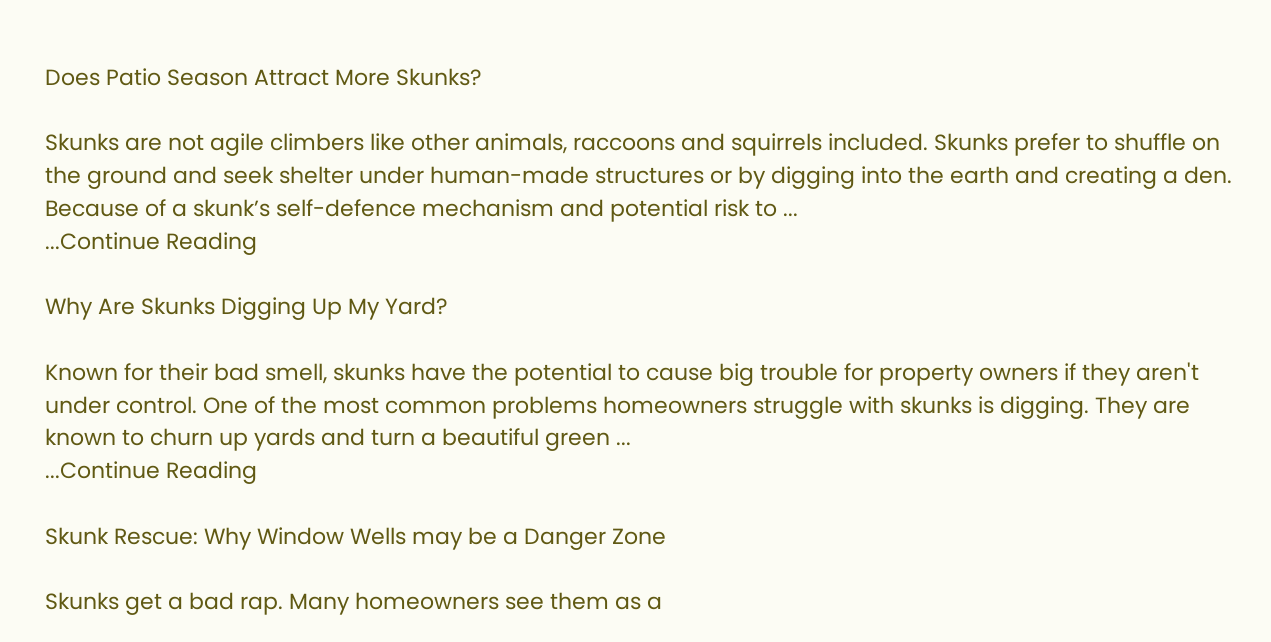Does Patio Season Attract More Skunks?

Skunks are not agile climbers like other animals, raccoons and squirrels included. Skunks prefer to shuffle on the ground and seek shelter under human-made structures or by digging into the earth and creating a den. Because of a skunk’s self-defence mechanism and potential risk to ...
...Continue Reading

Why Are Skunks Digging Up My Yard?

Known for their bad smell, skunks have the potential to cause big trouble for property owners if they aren't under control. One of the most common problems homeowners struggle with skunks is digging. They are known to churn up yards and turn a beautiful green ...
...Continue Reading

Skunk Rescue: Why Window Wells may be a Danger Zone

Skunks get a bad rap. Many homeowners see them as a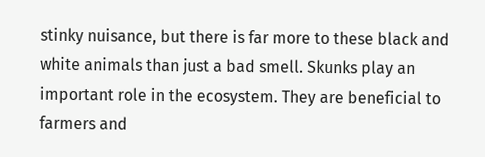stinky nuisance, but there is far more to these black and white animals than just a bad smell. Skunks play an important role in the ecosystem. They are beneficial to farmers and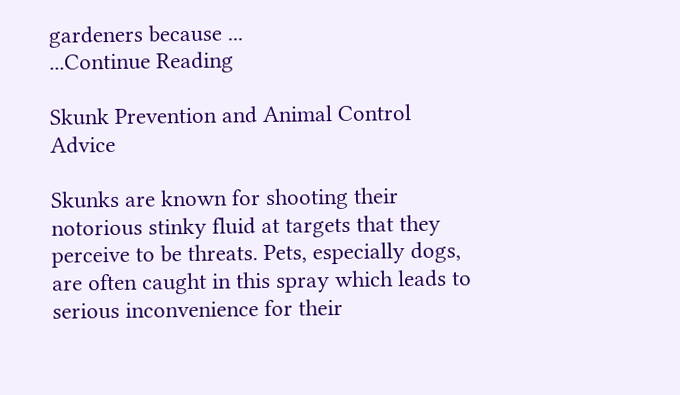gardeners because ...
...Continue Reading

Skunk Prevention and Animal Control Advice

Skunks are known for shooting their notorious stinky fluid at targets that they perceive to be threats. Pets, especially dogs, are often caught in this spray which leads to serious inconvenience for their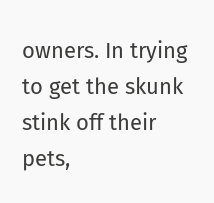owners. In trying to get the skunk stink off their pets,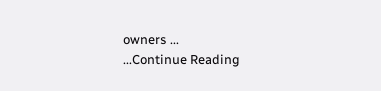owners ...
...Continue Reading